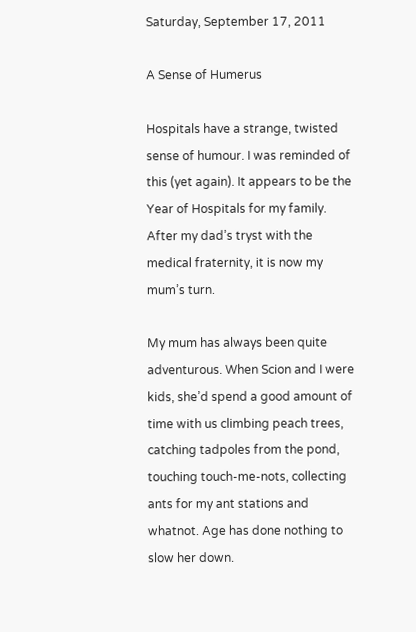Saturday, September 17, 2011

A Sense of Humerus

Hospitals have a strange, twisted sense of humour. I was reminded of this (yet again). It appears to be the Year of Hospitals for my family. After my dad’s tryst with the medical fraternity, it is now my mum’s turn.

My mum has always been quite adventurous. When Scion and I were kids, she’d spend a good amount of time with us climbing peach trees, catching tadpoles from the pond, touching touch-me-nots, collecting ants for my ant stations and whatnot. Age has done nothing to slow her down.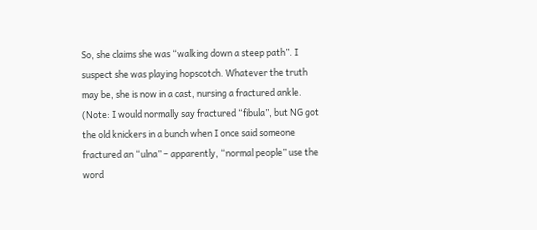So, she claims she was “walking down a steep path”. I suspect she was playing hopscotch. Whatever the truth may be, she is now in a cast, nursing a fractured ankle. (Note: I would normally say fractured “fibula”, but NG got the old knickers in a bunch when I once said someone fractured an “ulna” – apparently, “normal people” use the word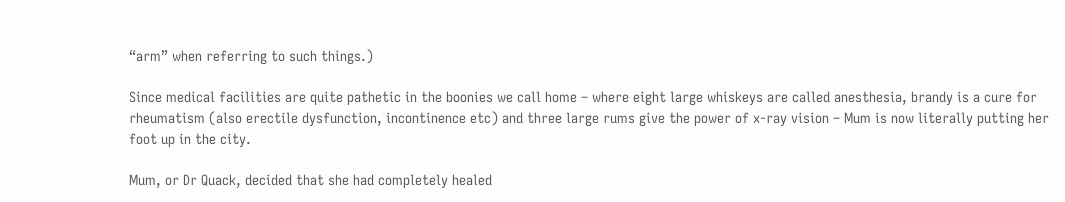“arm” when referring to such things.)

Since medical facilities are quite pathetic in the boonies we call home – where eight large whiskeys are called anesthesia, brandy is a cure for rheumatism (also erectile dysfunction, incontinence etc) and three large rums give the power of x-ray vision – Mum is now literally putting her foot up in the city.

Mum, or Dr Quack, decided that she had completely healed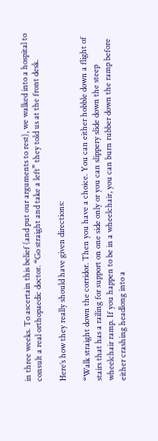in three weeks. To ascertain this belief (and put our arguments to rest), we walked into a hospital to consult a real orthopaedic doctor. “Go straight and take a left” they told us at the front desk.

Here’s how they really should have given directions:

“Walk straight down the corridor. Then you have a choice. You can either hobble down a flight of stairs that has a railing for support on one side only or you can slippery slide down the steep wheelchair ramp. If you happen to be in a wheelchair, you can burn rubber down the ramp before either crashing headlong into a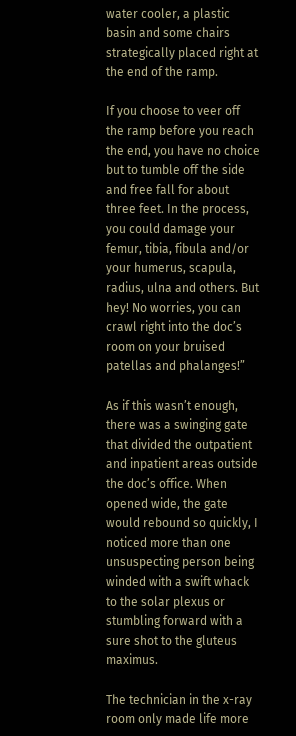water cooler, a plastic basin and some chairs strategically placed right at the end of the ramp.

If you choose to veer off the ramp before you reach the end, you have no choice but to tumble off the side and free fall for about three feet. In the process, you could damage your femur, tibia, fibula and/or your humerus, scapula, radius, ulna and others. But hey! No worries, you can crawl right into the doc’s room on your bruised patellas and phalanges!”

As if this wasn’t enough, there was a swinging gate that divided the outpatient and inpatient areas outside the doc’s office. When opened wide, the gate would rebound so quickly, I noticed more than one unsuspecting person being winded with a swift whack to the solar plexus or stumbling forward with a sure shot to the gluteus maximus.

The technician in the x-ray room only made life more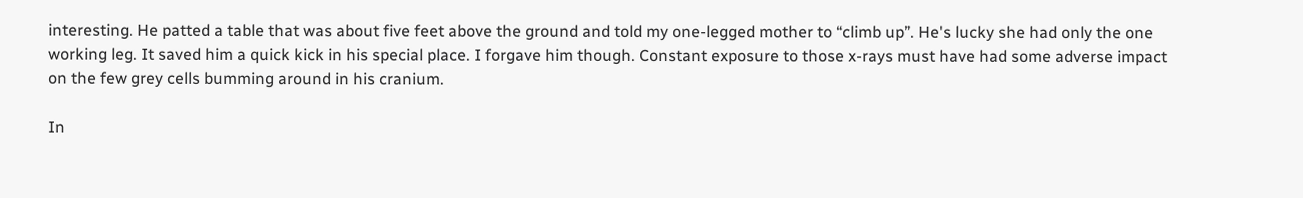interesting. He patted a table that was about five feet above the ground and told my one-legged mother to “climb up”. He's lucky she had only the one working leg. It saved him a quick kick in his special place. I forgave him though. Constant exposure to those x-rays must have had some adverse impact on the few grey cells bumming around in his cranium.

In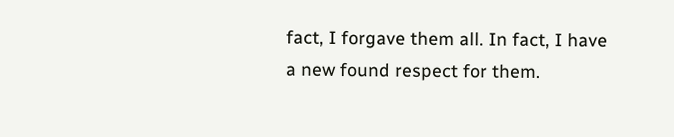fact, I forgave them all. In fact, I have a new found respect for them.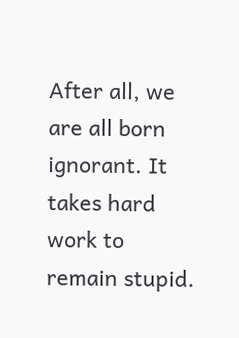After all, we are all born ignorant. It takes hard work to remain stupid.